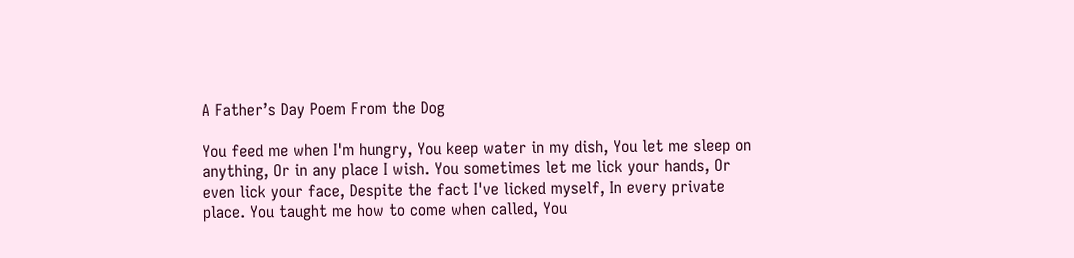A Father’s Day Poem From the Dog

You feed me when I'm hungry, You keep water in my dish, You let me sleep on anything, Or in any place I wish. You sometimes let me lick your hands, Or even lick your face, Despite the fact I've licked myself, In every private place. You taught me how to come when called, You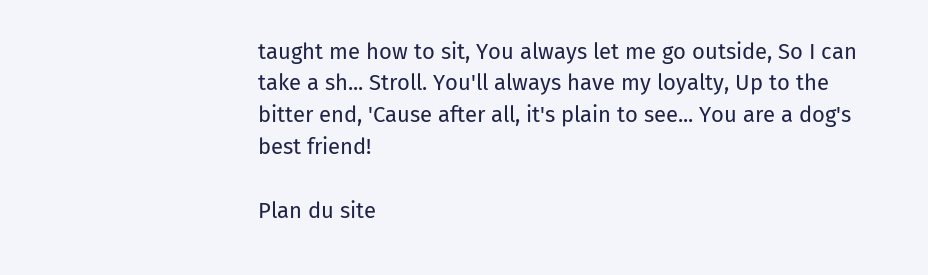taught me how to sit, You always let me go outside, So I can take a sh... Stroll. You'll always have my loyalty, Up to the bitter end, 'Cause after all, it's plain to see... You are a dog's best friend!

Plan du site